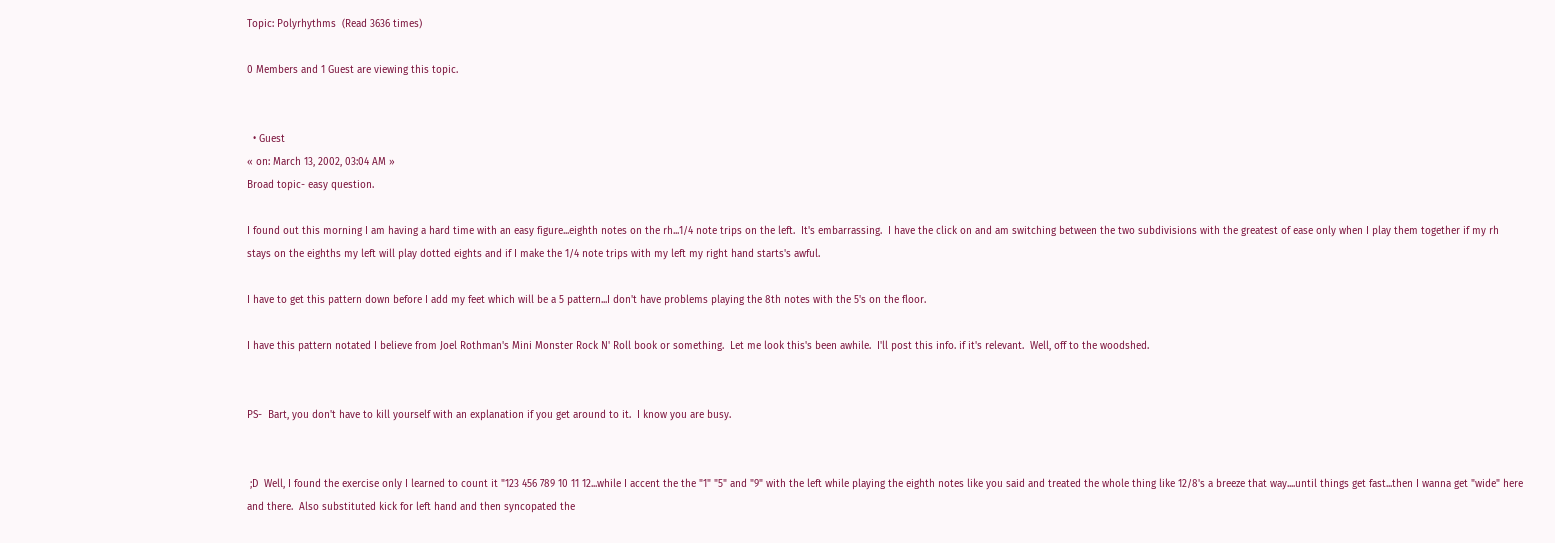Topic: Polyrhythms  (Read 3636 times)

0 Members and 1 Guest are viewing this topic.


  • Guest
« on: March 13, 2002, 03:04 AM »
Broad topic- easy question.

I found out this morning I am having a hard time with an easy figure...eighth notes on the rh...1/4 note trips on the left.  It's embarrassing.  I have the click on and am switching between the two subdivisions with the greatest of ease only when I play them together if my rh stays on the eighths my left will play dotted eights and if I make the 1/4 note trips with my left my right hand starts's awful.

I have to get this pattern down before I add my feet which will be a 5 pattern...I don't have problems playing the 8th notes with the 5's on the floor.

I have this pattern notated I believe from Joel Rothman's Mini Monster Rock N' Roll book or something.  Let me look this's been awhile.  I'll post this info. if it's relevant.  Well, off to the woodshed.


PS-  Bart, you don't have to kill yourself with an explanation if you get around to it.  I know you are busy.


 ;D  Well, I found the exercise only I learned to count it "123 456 789 10 11 12...while I accent the the "1" "5" and "9" with the left while playing the eighth notes like you said and treated the whole thing like 12/8's a breeze that way....until things get fast...then I wanna get "wide" here and there.  Also substituted kick for left hand and then syncopated the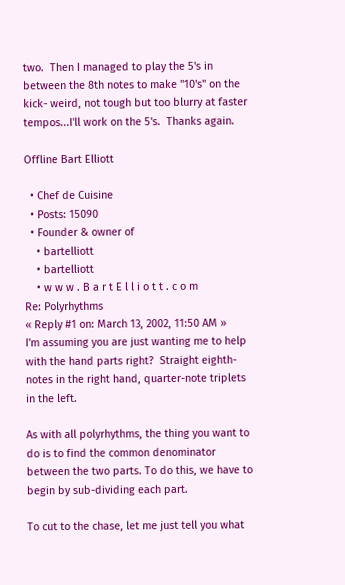two.  Then I managed to play the 5's in between the 8th notes to make "10's" on the kick- weird, not tough but too blurry at faster tempos...I'll work on the 5's.  Thanks again.

Offline Bart Elliott

  • Chef de Cuisine
  • Posts: 15090
  • Founder & owner of
    • bartelliott
    • bartelliott
    • w w w . B a r t E l l i o t t . c o m
Re: Polyrhythms
« Reply #1 on: March 13, 2002, 11:50 AM »
I'm assuming you are just wanting me to help with the hand parts right?  Straight eighth-notes in the right hand, quarter-note triplets in the left.

As with all polyrhythms, the thing you want to do is to find the common denominator between the two parts. To do this, we have to begin by sub-dividing each part.

To cut to the chase, let me just tell you what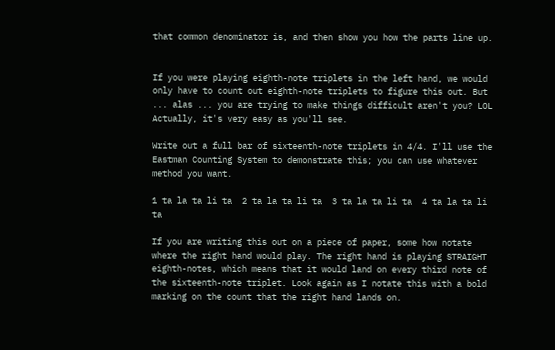that common denominator is, and then show you how the parts line up.


If you were playing eighth-note triplets in the left hand, we would only have to count out eighth-note triplets to figure this out. But ... alas ... you are trying to make things difficult aren't you? LOL  Actually, it's very easy as you'll see.

Write out a full bar of sixteenth-note triplets in 4/4. I'll use the Eastman Counting System to demonstrate this; you can use whatever method you want.

1 ta la ta li ta  2 ta la ta li ta  3 ta la ta li ta  4 ta la ta li ta

If you are writing this out on a piece of paper, some how notate where the right hand would play. The right hand is playing STRAIGHT eighth-notes, which means that it would land on every third note of the sixteenth-note triplet. Look again as I notate this with a bold marking on the count that the right hand lands on.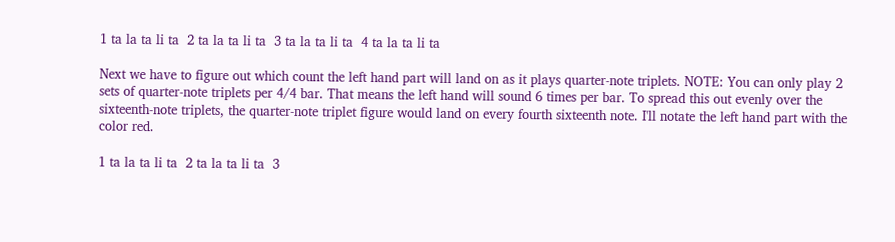1 ta la ta li ta  2 ta la ta li ta  3 ta la ta li ta  4 ta la ta li ta

Next we have to figure out which count the left hand part will land on as it plays quarter-note triplets. NOTE: You can only play 2 sets of quarter-note triplets per 4/4 bar. That means the left hand will sound 6 times per bar. To spread this out evenly over the sixteenth-note triplets, the quarter-note triplet figure would land on every fourth sixteenth note. I'll notate the left hand part with the color red.

1 ta la ta li ta  2 ta la ta li ta  3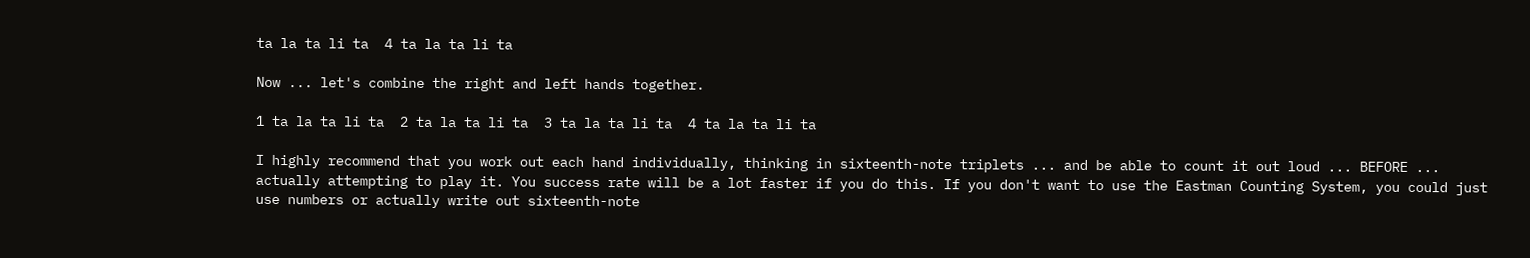ta la ta li ta  4 ta la ta li ta

Now ... let's combine the right and left hands together.

1 ta la ta li ta  2 ta la ta li ta  3 ta la ta li ta  4 ta la ta li ta

I highly recommend that you work out each hand individually, thinking in sixteenth-note triplets ... and be able to count it out loud ... BEFORE ... actually attempting to play it. You success rate will be a lot faster if you do this. If you don't want to use the Eastman Counting System, you could just use numbers or actually write out sixteenth-note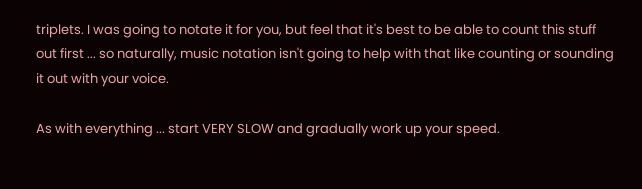triplets. I was going to notate it for you, but feel that it's best to be able to count this stuff out first ... so naturally, music notation isn't going to help with that like counting or sounding it out with your voice.

As with everything ... start VERY SLOW and gradually work up your speed.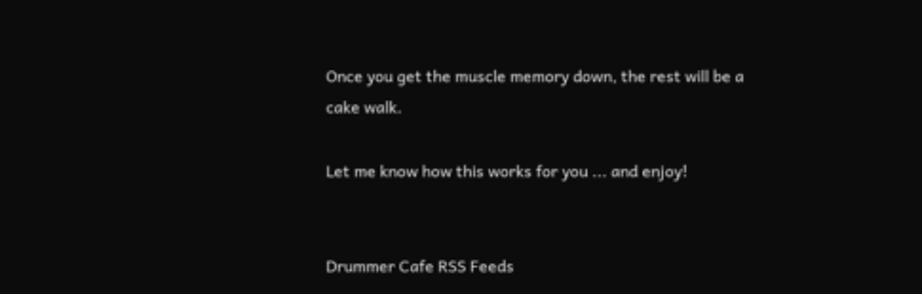Once you get the muscle memory down, the rest will be a cake walk.

Let me know how this works for you ... and enjoy!


Drummer Cafe RSS Feeds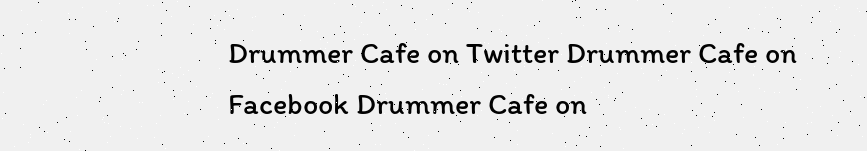Drummer Cafe on Twitter Drummer Cafe on Facebook Drummer Cafe on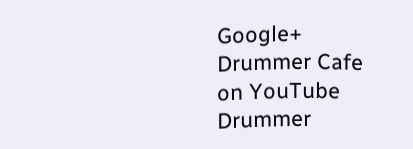Google+ Drummer Cafe on YouTube Drummer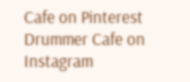Cafe on Pinterest Drummer Cafe on Instagram